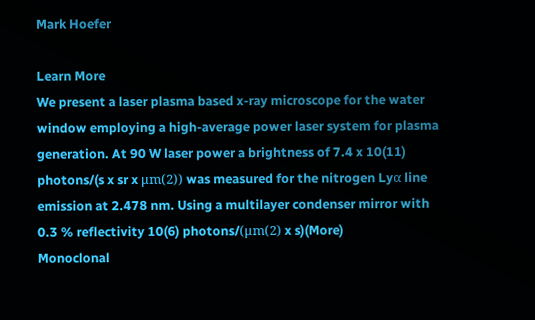Mark Hoefer

Learn More
We present a laser plasma based x-ray microscope for the water window employing a high-average power laser system for plasma generation. At 90 W laser power a brightness of 7.4 x 10(11) photons/(s x sr x μm(2)) was measured for the nitrogen Lyα line emission at 2.478 nm. Using a multilayer condenser mirror with 0.3 % reflectivity 10(6) photons/(μm(2) x s)(More)
Monoclonal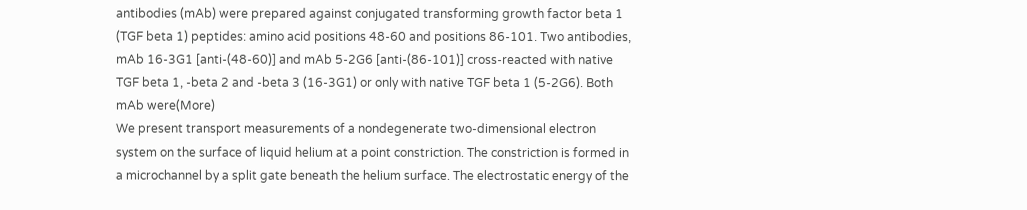antibodies (mAb) were prepared against conjugated transforming growth factor beta 1 (TGF beta 1) peptides: amino acid positions 48-60 and positions 86-101. Two antibodies, mAb 16-3G1 [anti-(48-60)] and mAb 5-2G6 [anti-(86-101)] cross-reacted with native TGF beta 1, -beta 2 and -beta 3 (16-3G1) or only with native TGF beta 1 (5-2G6). Both mAb were(More)
We present transport measurements of a nondegenerate two-dimensional electron system on the surface of liquid helium at a point constriction. The constriction is formed in a microchannel by a split gate beneath the helium surface. The electrostatic energy of the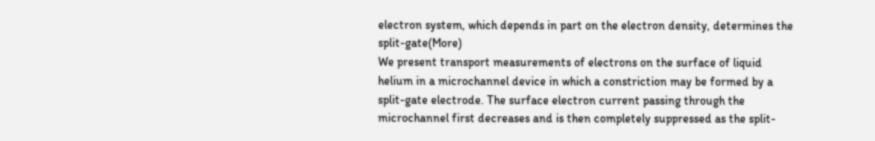electron system, which depends in part on the electron density, determines the split-gate(More)
We present transport measurements of electrons on the surface of liquid helium in a microchannel device in which a constriction may be formed by a split-gate electrode. The surface electron current passing through the microchannel first decreases and is then completely suppressed as the split-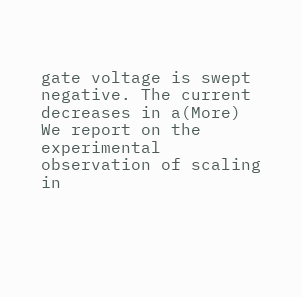gate voltage is swept negative. The current decreases in a(More)
We report on the experimental observation of scaling in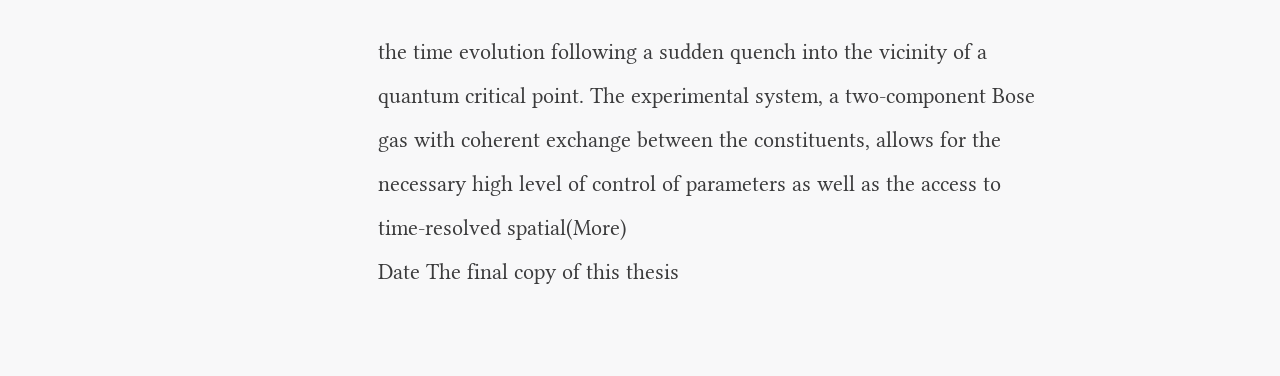the time evolution following a sudden quench into the vicinity of a quantum critical point. The experimental system, a two-component Bose gas with coherent exchange between the constituents, allows for the necessary high level of control of parameters as well as the access to time-resolved spatial(More)
Date The final copy of this thesis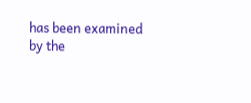has been examined by the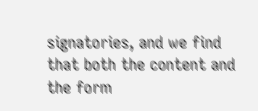signatories, and we find that both the content and the form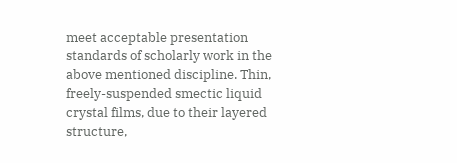meet acceptable presentation standards of scholarly work in the above mentioned discipline. Thin, freely-suspended smectic liquid crystal films, due to their layered structure,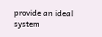provide an ideal system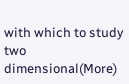with which to study two dimensional(More)